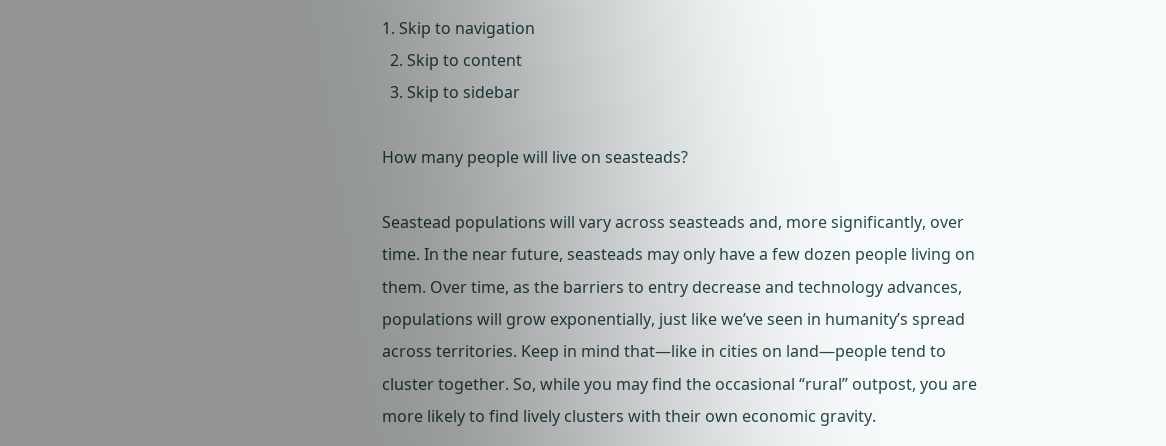1. Skip to navigation
  2. Skip to content
  3. Skip to sidebar

How many people will live on seasteads?

Seastead populations will vary across seasteads and, more significantly, over time. In the near future, seasteads may only have a few dozen people living on them. Over time, as the barriers to entry decrease and technology advances, populations will grow exponentially, just like we’ve seen in humanity’s spread across territories. Keep in mind that—like in cities on land—people tend to cluster together. So, while you may find the occasional “rural” outpost, you are more likely to find lively clusters with their own economic gravity.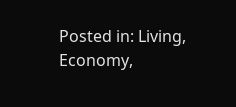Posted in: Living, Economy,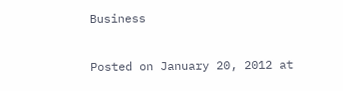Business

Posted on January 20, 2012 at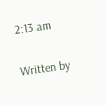2:13 am


Written by